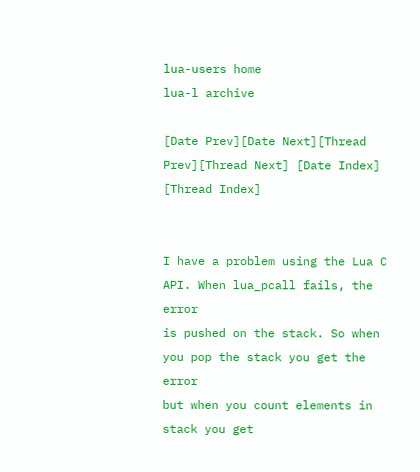lua-users home
lua-l archive

[Date Prev][Date Next][Thread Prev][Thread Next] [Date Index] [Thread Index]


I have a problem using the Lua C API. When lua_pcall fails, the error
is pushed on the stack. So when you pop the stack you get the error
but when you count elements in stack you get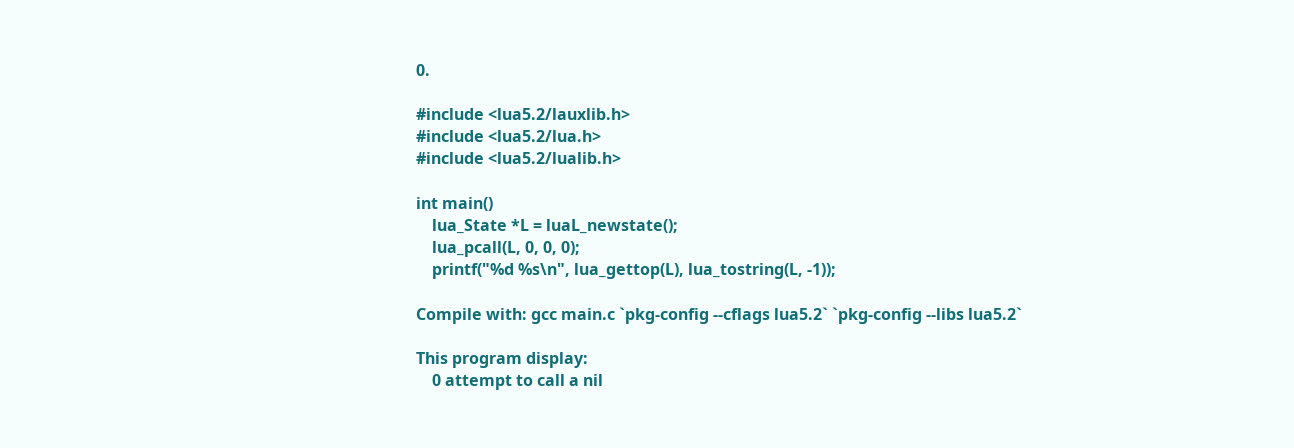0.

#include <lua5.2/lauxlib.h>
#include <lua5.2/lua.h>
#include <lua5.2/lualib.h>

int main()
    lua_State *L = luaL_newstate();
    lua_pcall(L, 0, 0, 0);
    printf("%d %s\n", lua_gettop(L), lua_tostring(L, -1));

Compile with: gcc main.c `pkg-config --cflags lua5.2` `pkg-config --libs lua5.2`

This program display:
    0 attempt to call a nil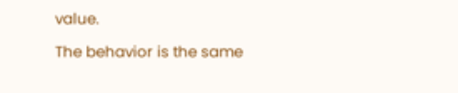value.

The behavior is the same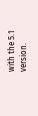with the 5.1 version.